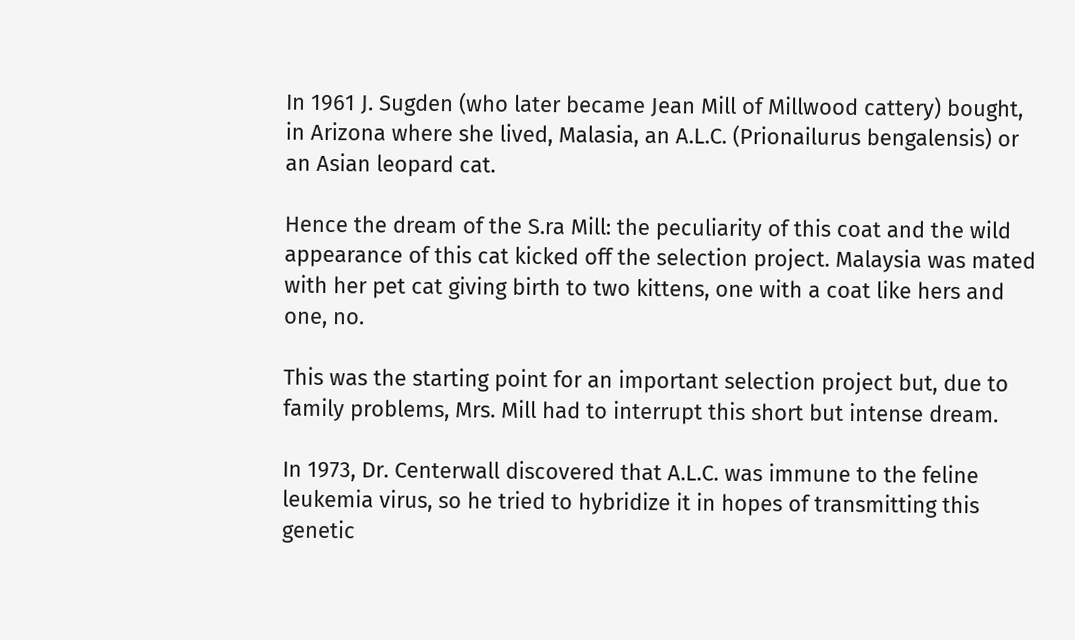In 1961 J. Sugden (who later became Jean Mill of Millwood cattery) bought, in Arizona where she lived, Malasia, an A.L.C. (Prionailurus bengalensis) or an Asian leopard cat.

Hence the dream of the S.ra Mill: the peculiarity of this coat and the wild appearance of this cat kicked off the selection project. Malaysia was mated with her pet cat giving birth to two kittens, one with a coat like hers and one, no.

This was the starting point for an important selection project but, due to family problems, Mrs. Mill had to interrupt this short but intense dream.

In 1973, Dr. Centerwall discovered that A.L.C. was immune to the feline leukemia virus, so he tried to hybridize it in hopes of transmitting this genetic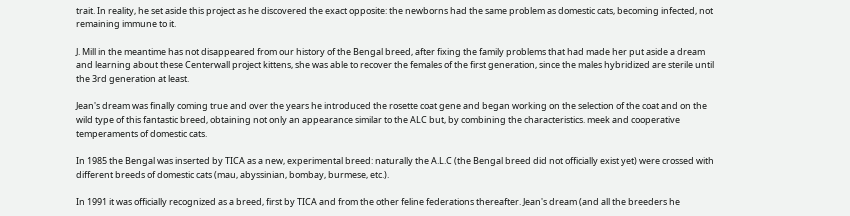trait. In reality, he set aside this project as he discovered the exact opposite: the newborns had the same problem as domestic cats, becoming infected, not remaining immune to it.

J. Mill in the meantime has not disappeared from our history of the Bengal breed, after fixing the family problems that had made her put aside a dream and learning about these Centerwall project kittens, she was able to recover the females of the first generation, since the males hybridized are sterile until the 3rd generation at least.

Jean's dream was finally coming true and over the years he introduced the rosette coat gene and began working on the selection of the coat and on the wild type of this fantastic breed, obtaining not only an appearance similar to the ALC but, by combining the characteristics. meek and cooperative temperaments of domestic cats.

In 1985 the Bengal was inserted by TICA as a new, experimental breed: naturally the A.L.C (the Bengal breed did not officially exist yet) were crossed with different breeds of domestic cats (mau, abyssinian, bombay, burmese, etc.).

In 1991 it was officially recognized as a breed, first by TICA and from the other feline federations thereafter. Jean's dream (and all the breeders he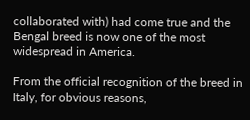collaborated with) had come true and the Bengal breed is now one of the most widespread in America.

From the official recognition of the breed in Italy, for obvious reasons,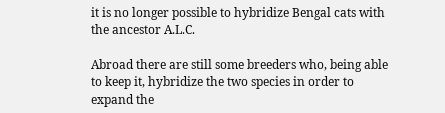it is no longer possible to hybridize Bengal cats with the ancestor A.L.C.

Abroad there are still some breeders who, being able to keep it, hybridize the two species in order to expand the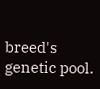breed's genetic pool.